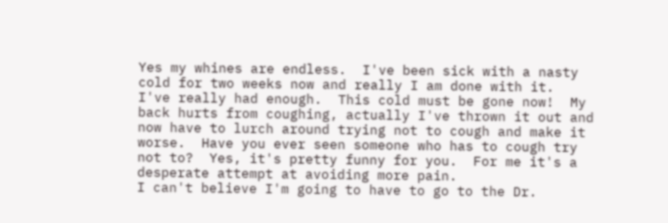Yes my whines are endless.  I've been sick with a nasty cold for two weeks now and really I am done with it.  I've really had enough.  This cold must be gone now!  My back hurts from coughing, actually I've thrown it out and now have to lurch around trying not to cough and make it worse.  Have you ever seen someone who has to cough try not to?  Yes, it's pretty funny for you.  For me it's a desperate attempt at avoiding more pain.
I can't believe I'm going to have to go to the Dr.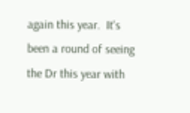again this year.  It's been a round of seeing the Dr this year with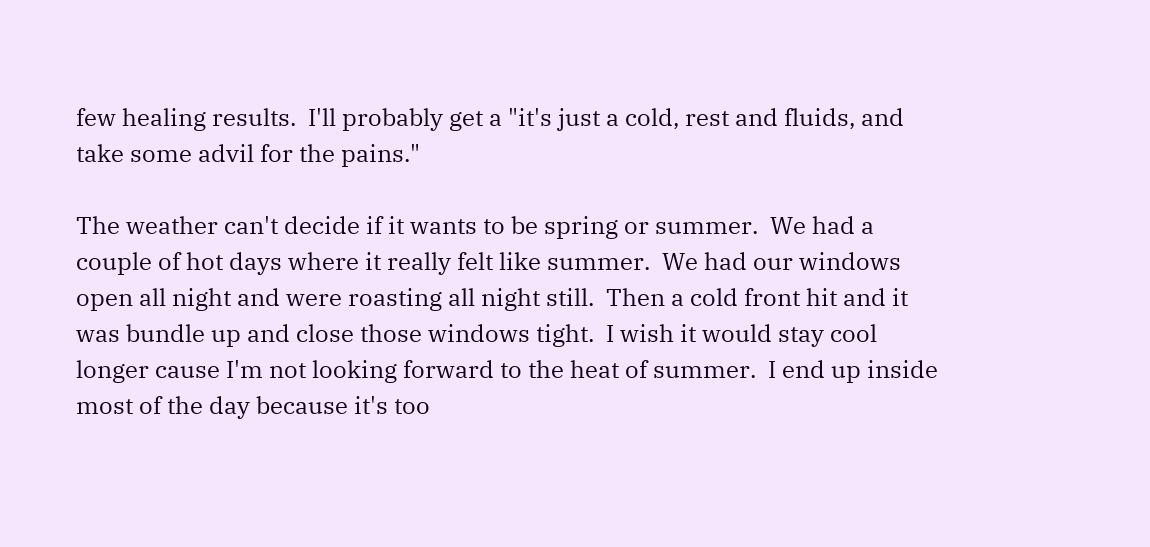few healing results.  I'll probably get a "it's just a cold, rest and fluids, and take some advil for the pains."

The weather can't decide if it wants to be spring or summer.  We had a couple of hot days where it really felt like summer.  We had our windows open all night and were roasting all night still.  Then a cold front hit and it was bundle up and close those windows tight.  I wish it would stay cool longer cause I'm not looking forward to the heat of summer.  I end up inside most of the day because it's too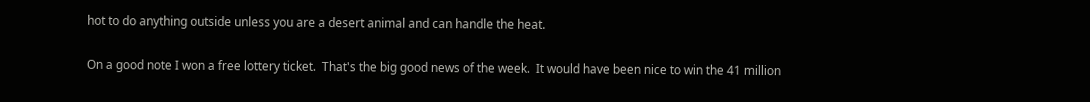hot to do anything outside unless you are a desert animal and can handle the heat.

On a good note I won a free lottery ticket.  That's the big good news of the week.  It would have been nice to win the 41 million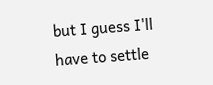but I guess I'll have to settle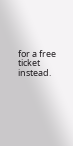for a free ticket instead.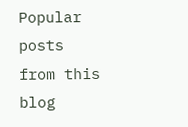Popular posts from this blog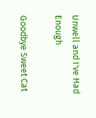Unwell and I've Had Enough

Goodbye Sweet Cat